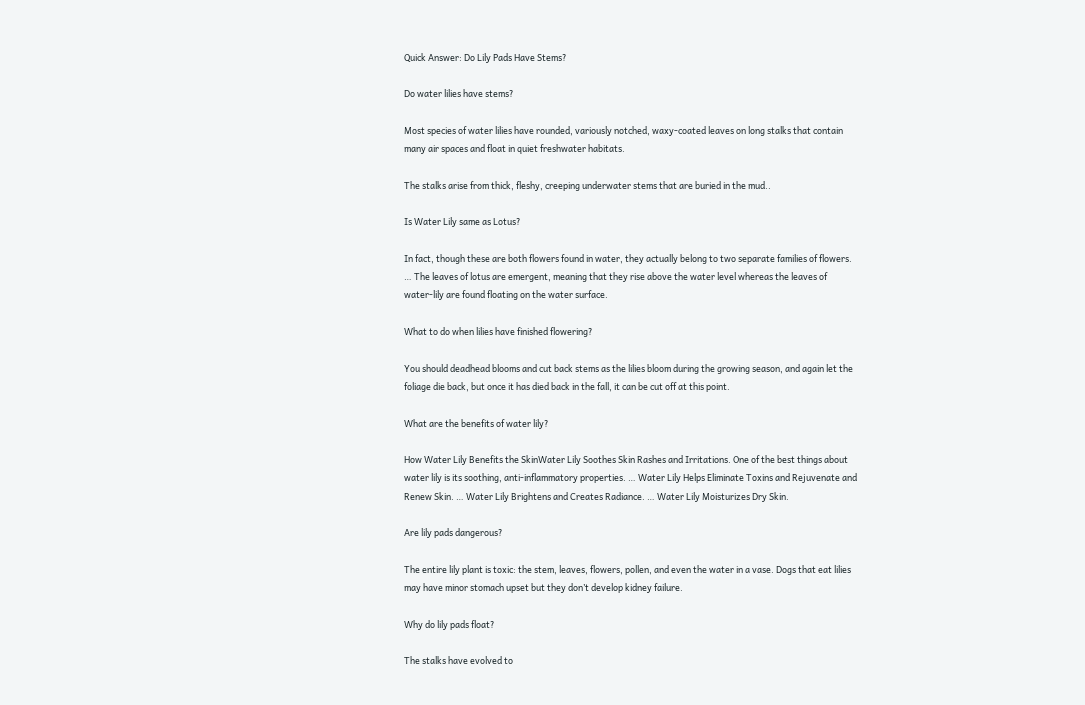Quick Answer: Do Lily Pads Have Stems?

Do water lilies have stems?

Most species of water lilies have rounded, variously notched, waxy-coated leaves on long stalks that contain many air spaces and float in quiet freshwater habitats.

The stalks arise from thick, fleshy, creeping underwater stems that are buried in the mud..

Is Water Lily same as Lotus?

In fact, though these are both flowers found in water, they actually belong to two separate families of flowers. … The leaves of lotus are emergent, meaning that they rise above the water level whereas the leaves of water-lily are found floating on the water surface.

What to do when lilies have finished flowering?

You should deadhead blooms and cut back stems as the lilies bloom during the growing season, and again let the foliage die back, but once it has died back in the fall, it can be cut off at this point.

What are the benefits of water lily?

How Water Lily Benefits the SkinWater Lily Soothes Skin Rashes and Irritations. One of the best things about water lily is its soothing, anti-inflammatory properties. … Water Lily Helps Eliminate Toxins and Rejuvenate and Renew Skin. … Water Lily Brightens and Creates Radiance. … Water Lily Moisturizes Dry Skin.

Are lily pads dangerous?

The entire lily plant is toxic: the stem, leaves, flowers, pollen, and even the water in a vase. Dogs that eat lilies may have minor stomach upset but they don’t develop kidney failure.

Why do lily pads float?

The stalks have evolved to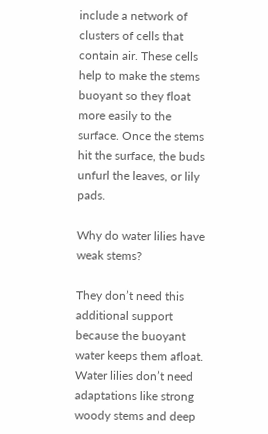include a network of clusters of cells that contain air. These cells help to make the stems buoyant so they float more easily to the surface. Once the stems hit the surface, the buds unfurl the leaves, or lily pads.

Why do water lilies have weak stems?

They don’t need this additional support because the buoyant water keeps them afloat. Water lilies don’t need adaptations like strong woody stems and deep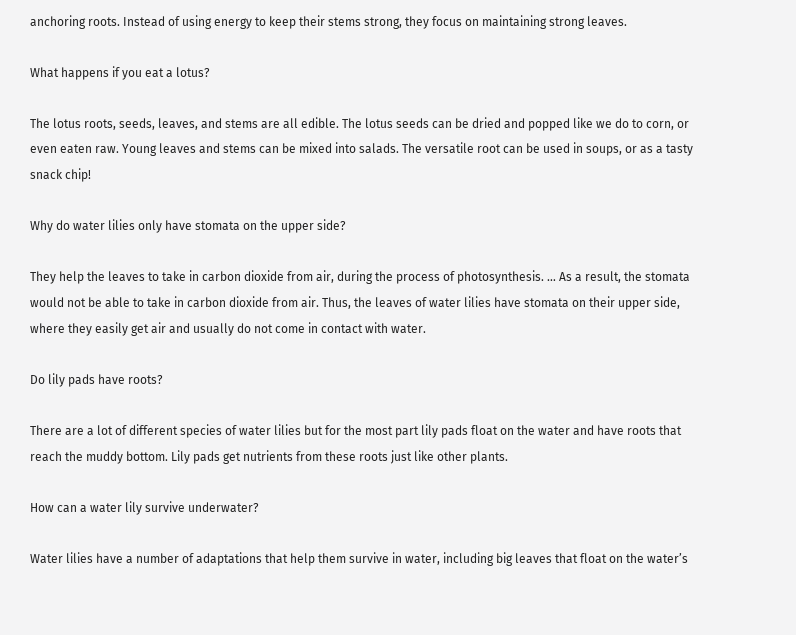anchoring roots. Instead of using energy to keep their stems strong, they focus on maintaining strong leaves.

What happens if you eat a lotus?

The lotus roots, seeds, leaves, and stems are all edible. The lotus seeds can be dried and popped like we do to corn, or even eaten raw. Young leaves and stems can be mixed into salads. The versatile root can be used in soups, or as a tasty snack chip!

Why do water lilies only have stomata on the upper side?

They help the leaves to take in carbon dioxide from air, during the process of photosynthesis. … As a result, the stomata would not be able to take in carbon dioxide from air. Thus, the leaves of water lilies have stomata on their upper side, where they easily get air and usually do not come in contact with water.

Do lily pads have roots?

There are a lot of different species of water lilies but for the most part lily pads float on the water and have roots that reach the muddy bottom. Lily pads get nutrients from these roots just like other plants.

How can a water lily survive underwater?

Water lilies have a number of adaptations that help them survive in water, including big leaves that float on the water’s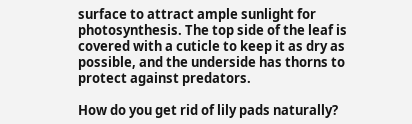surface to attract ample sunlight for photosynthesis. The top side of the leaf is covered with a cuticle to keep it as dry as possible, and the underside has thorns to protect against predators.

How do you get rid of lily pads naturally?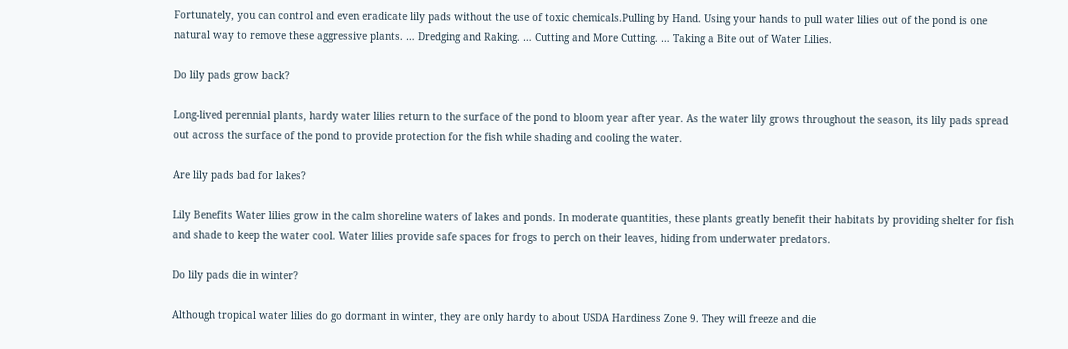Fortunately, you can control and even eradicate lily pads without the use of toxic chemicals.Pulling by Hand. Using your hands to pull water lilies out of the pond is one natural way to remove these aggressive plants. … Dredging and Raking. … Cutting and More Cutting. … Taking a Bite out of Water Lilies.

Do lily pads grow back?

Long-lived perennial plants, hardy water lilies return to the surface of the pond to bloom year after year. As the water lily grows throughout the season, its lily pads spread out across the surface of the pond to provide protection for the fish while shading and cooling the water.

Are lily pads bad for lakes?

Lily Benefits Water lilies grow in the calm shoreline waters of lakes and ponds. In moderate quantities, these plants greatly benefit their habitats by providing shelter for fish and shade to keep the water cool. Water lilies provide safe spaces for frogs to perch on their leaves, hiding from underwater predators.

Do lily pads die in winter?

Although tropical water lilies do go dormant in winter, they are only hardy to about USDA Hardiness Zone 9. They will freeze and die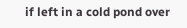if left in a cold pond over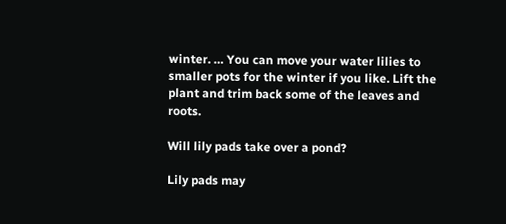winter. … You can move your water lilies to smaller pots for the winter if you like. Lift the plant and trim back some of the leaves and roots.

Will lily pads take over a pond?

Lily pads may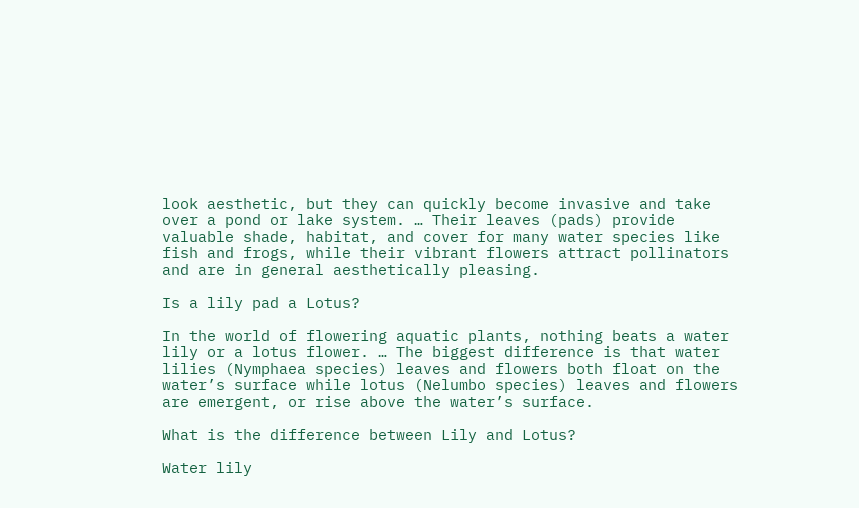look aesthetic, but they can quickly become invasive and take over a pond or lake system. … Their leaves (pads) provide valuable shade, habitat, and cover for many water species like fish and frogs, while their vibrant flowers attract pollinators and are in general aesthetically pleasing.

Is a lily pad a Lotus?

In the world of flowering aquatic plants, nothing beats a water lily or a lotus flower. … The biggest difference is that water lilies (Nymphaea species) leaves and flowers both float on the water’s surface while lotus (Nelumbo species) leaves and flowers are emergent, or rise above the water’s surface.

What is the difference between Lily and Lotus?

Water lily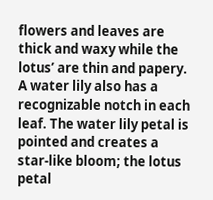flowers and leaves are thick and waxy while the lotus’ are thin and papery. A water lily also has a recognizable notch in each leaf. The water lily petal is pointed and creates a star-like bloom; the lotus petal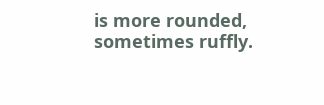is more rounded, sometimes ruffly.